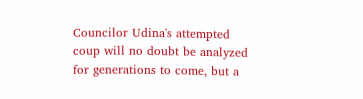Councilor Udina's attempted coup will no doubt be analyzed for generations to come, but a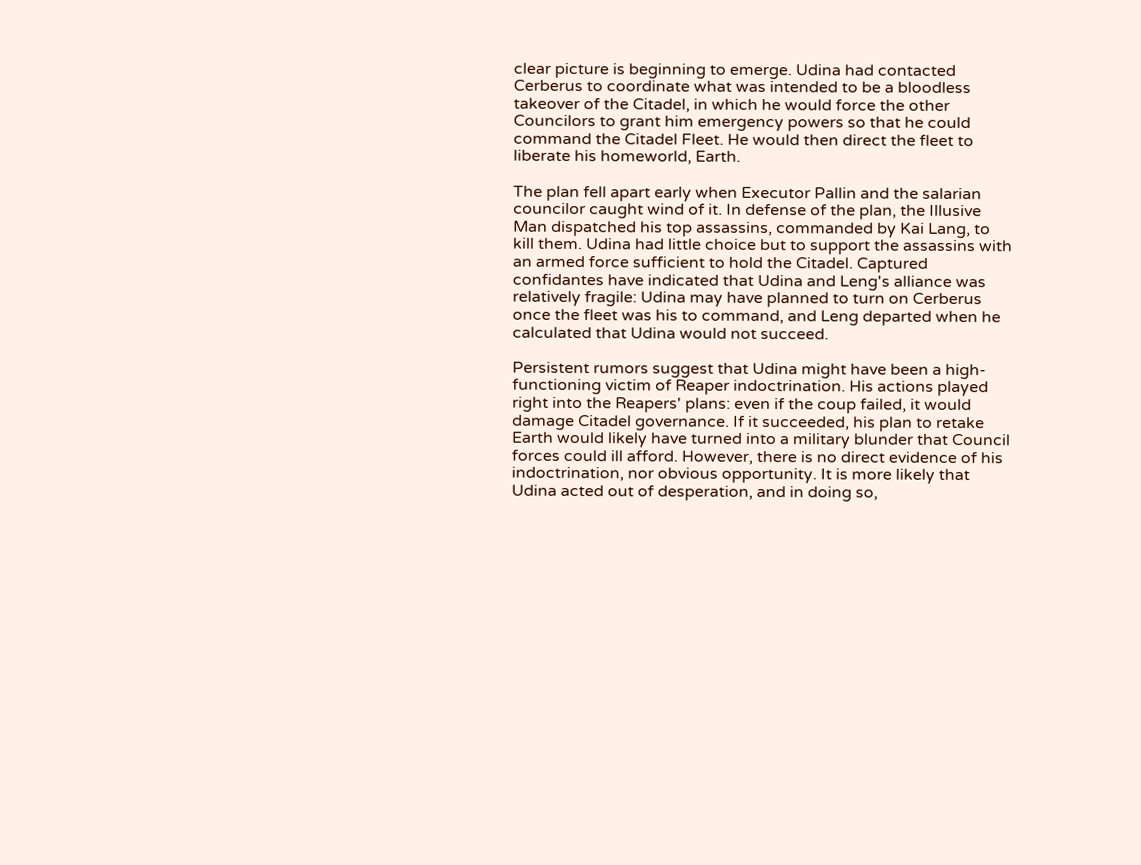clear picture is beginning to emerge. Udina had contacted Cerberus to coordinate what was intended to be a bloodless takeover of the Citadel, in which he would force the other Councilors to grant him emergency powers so that he could command the Citadel Fleet. He would then direct the fleet to liberate his homeworld, Earth.

The plan fell apart early when Executor Pallin and the salarian councilor caught wind of it. In defense of the plan, the Illusive Man dispatched his top assassins, commanded by Kai Lang, to kill them. Udina had little choice but to support the assassins with an armed force sufficient to hold the Citadel. Captured confidantes have indicated that Udina and Leng's alliance was relatively fragile: Udina may have planned to turn on Cerberus once the fleet was his to command, and Leng departed when he calculated that Udina would not succeed.

Persistent rumors suggest that Udina might have been a high-functioning victim of Reaper indoctrination. His actions played right into the Reapers' plans: even if the coup failed, it would damage Citadel governance. If it succeeded, his plan to retake Earth would likely have turned into a military blunder that Council forces could ill afford. However, there is no direct evidence of his indoctrination, nor obvious opportunity. It is more likely that Udina acted out of desperation, and in doing so,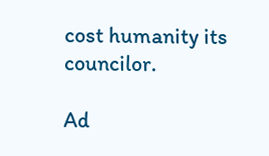cost humanity its councilor.

Ad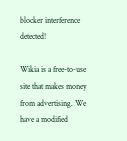blocker interference detected!

Wikia is a free-to-use site that makes money from advertising. We have a modified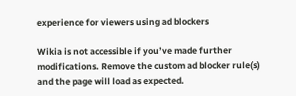experience for viewers using ad blockers

Wikia is not accessible if you’ve made further modifications. Remove the custom ad blocker rule(s) and the page will load as expected.